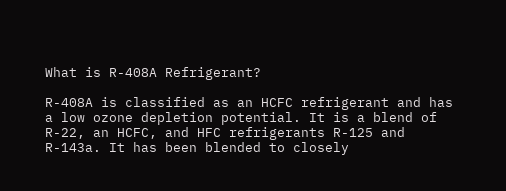What is R-408A Refrigerant?

R-408A is classified as an HCFC refrigerant and has a low ozone depletion potential. It is a blend of R-22, an HCFC, and HFC refrigerants R-125 and R-143a. It has been blended to closely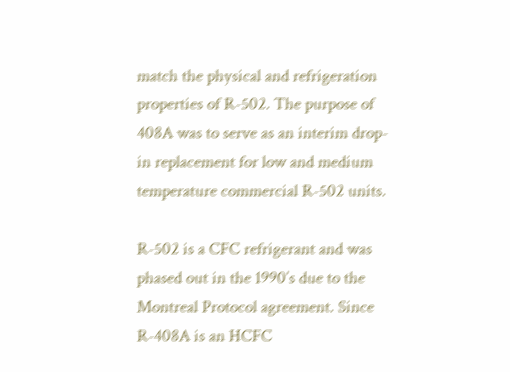match the physical and refrigeration properties of R-502. The purpose of 408A was to serve as an interim drop-in replacement for low and medium temperature commercial R-502 units.

R-502 is a CFC refrigerant and was phased out in the 1990’s due to the Montreal Protocol agreement. Since R-408A is an HCFC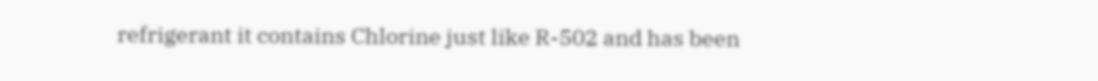refrigerant it contains Chlorine just like R-502 and has been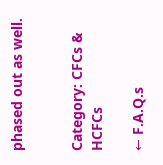phased out as well.


Category: CFCs & HCFCs

← F.A.Q.s